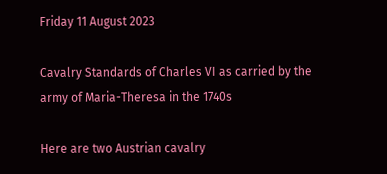Friday 11 August 2023

Cavalry Standards of Charles VI as carried by the army of Maria-Theresa in the 1740s

Here are two Austrian cavalry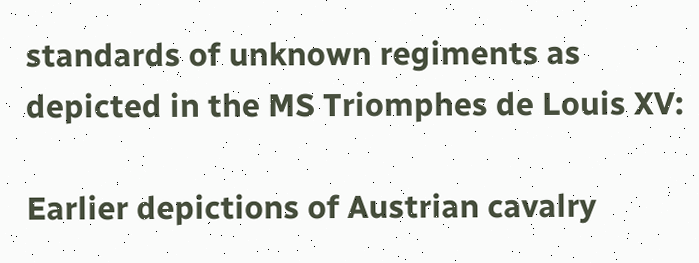standards of unknown regiments as depicted in the MS Triomphes de Louis XV:

Earlier depictions of Austrian cavalry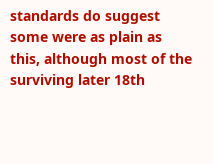standards do suggest some were as plain as this, although most of the surviving later 18th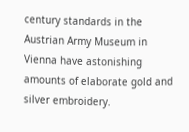century standards in the Austrian Army Museum in Vienna have astonishing amounts of elaborate gold and silver embroidery.